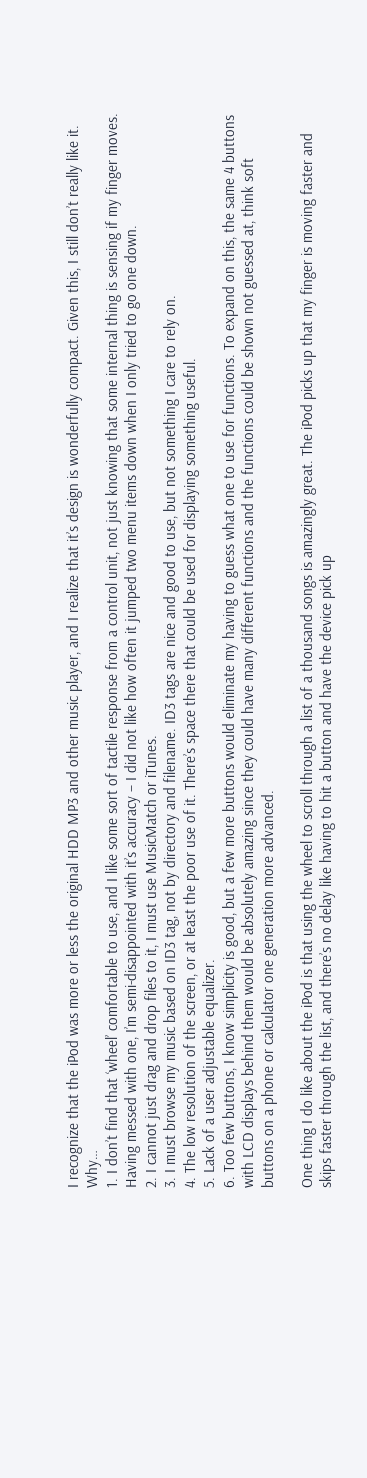I recognize that the iPod was more or less the original HDD MP3 and other music player, and I realize that it’s design is wonderfully compact. Given this, I still don’t really like it. Why…
1. I don’t find that ‘wheel’ comfortable to use, and I like some sort of tactile response from a control unit, not just knowing that some internal thing is sensing if my finger moves. Having messed with one, I’m semi-disappointed with it’s accuracy – I did not like how often it jumped two menu items down when I only tried to go one down.
2. I cannot just drag and drop files to it, I must use MusicMatch or iTunes.
3. I must browse my music based on ID3 tag, not by directory and filename. ID3 tags are nice and good to use, but not something I care to rely on.
4. The low resolution of the screen, or at least the poor use of it. There’s space there that could be used for displaying something useful.
5. Lack of a user adjustable equalizer.
6. Too few buttons, I know simplicity is good, but a few more buttons would eliminate my having to guess what one to use for functions. To expand on this, the same 4 buttons with LCD displays behind them would be absolutely amazing since they could have many different functions and the functions could be shown not guessed at, think soft buttons on a phone or calculator one generation more advanced.

One thing I do like about the iPod is that using the wheel to scroll through a list of a thousand songs is amazingly great. The iPod picks up that my finger is moving faster and skips faster through the list, and there’s no delay like having to hit a button and have the device pick up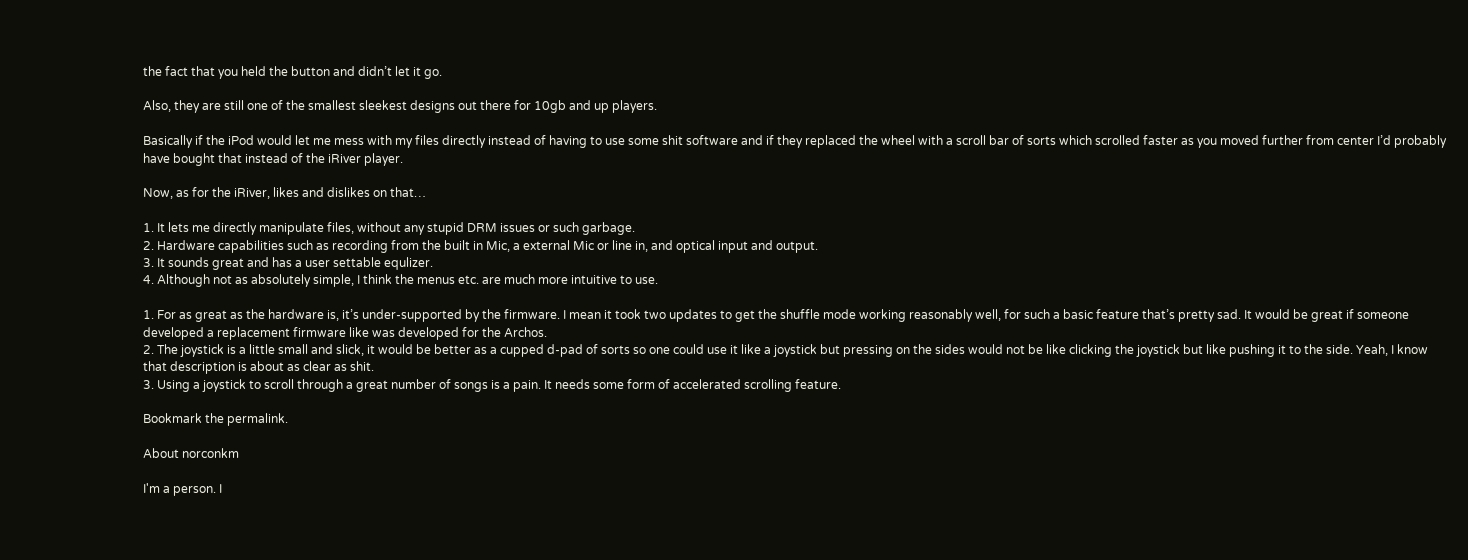the fact that you held the button and didn’t let it go.

Also, they are still one of the smallest sleekest designs out there for 10gb and up players.

Basically if the iPod would let me mess with my files directly instead of having to use some shit software and if they replaced the wheel with a scroll bar of sorts which scrolled faster as you moved further from center I’d probably have bought that instead of the iRiver player.

Now, as for the iRiver, likes and dislikes on that…

1. It lets me directly manipulate files, without any stupid DRM issues or such garbage.
2. Hardware capabilities such as recording from the built in Mic, a external Mic or line in, and optical input and output.
3. It sounds great and has a user settable equlizer.
4. Although not as absolutely simple, I think the menus etc. are much more intuitive to use.

1. For as great as the hardware is, it’s under-supported by the firmware. I mean it took two updates to get the shuffle mode working reasonably well, for such a basic feature that’s pretty sad. It would be great if someone developed a replacement firmware like was developed for the Archos.
2. The joystick is a little small and slick, it would be better as a cupped d-pad of sorts so one could use it like a joystick but pressing on the sides would not be like clicking the joystick but like pushing it to the side. Yeah, I know that description is about as clear as shit.
3. Using a joystick to scroll through a great number of songs is a pain. It needs some form of accelerated scrolling feature.

Bookmark the permalink.

About norconkm

I'm a person. I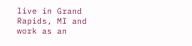live in Grand Rapids, MI and work as an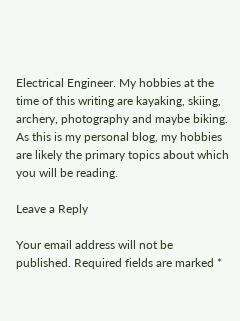Electrical Engineer. My hobbies at the time of this writing are kayaking, skiing, archery, photography and maybe biking. As this is my personal blog, my hobbies are likely the primary topics about which you will be reading.

Leave a Reply

Your email address will not be published. Required fields are marked *